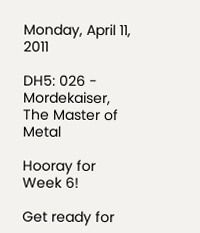Monday, April 11, 2011

DH5: 026 - Mordekaiser, The Master of Metal

Hooray for Week 6!

Get ready for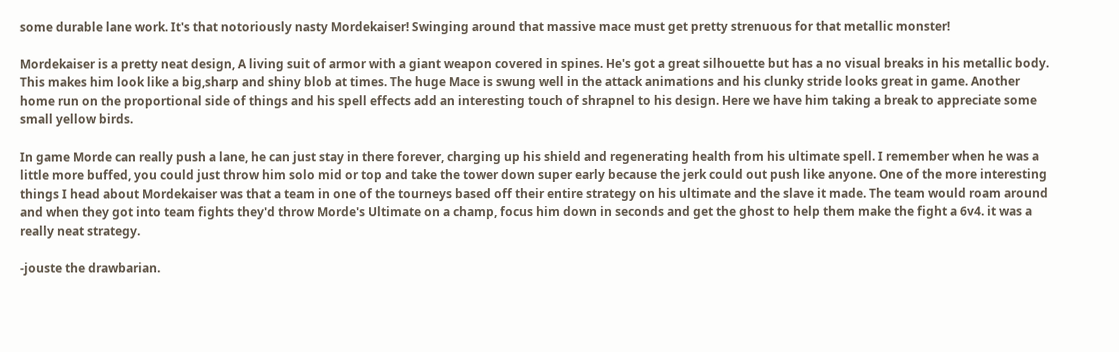some durable lane work. It's that notoriously nasty Mordekaiser! Swinging around that massive mace must get pretty strenuous for that metallic monster!

Mordekaiser is a pretty neat design, A living suit of armor with a giant weapon covered in spines. He's got a great silhouette but has a no visual breaks in his metallic body. This makes him look like a big,sharp and shiny blob at times. The huge Mace is swung well in the attack animations and his clunky stride looks great in game. Another home run on the proportional side of things and his spell effects add an interesting touch of shrapnel to his design. Here we have him taking a break to appreciate some small yellow birds.

In game Morde can really push a lane, he can just stay in there forever, charging up his shield and regenerating health from his ultimate spell. I remember when he was a little more buffed, you could just throw him solo mid or top and take the tower down super early because the jerk could out push like anyone. One of the more interesting things I head about Mordekaiser was that a team in one of the tourneys based off their entire strategy on his ultimate and the slave it made. The team would roam around and when they got into team fights they'd throw Morde's Ultimate on a champ, focus him down in seconds and get the ghost to help them make the fight a 6v4. it was a really neat strategy.

-jouste the drawbarian.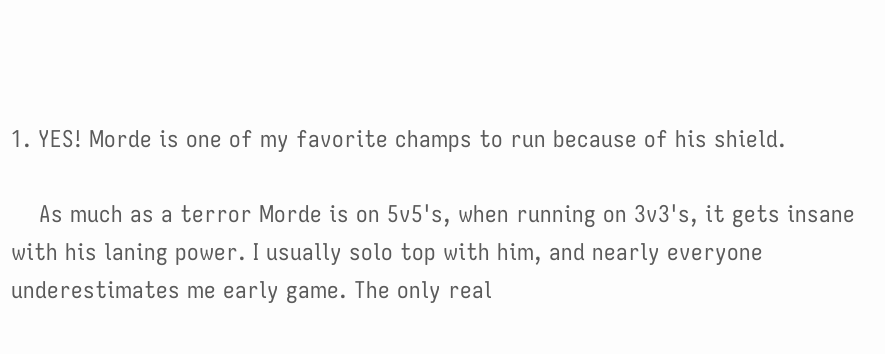1. YES! Morde is one of my favorite champs to run because of his shield.

    As much as a terror Morde is on 5v5's, when running on 3v3's, it gets insane with his laning power. I usually solo top with him, and nearly everyone underestimates me early game. The only real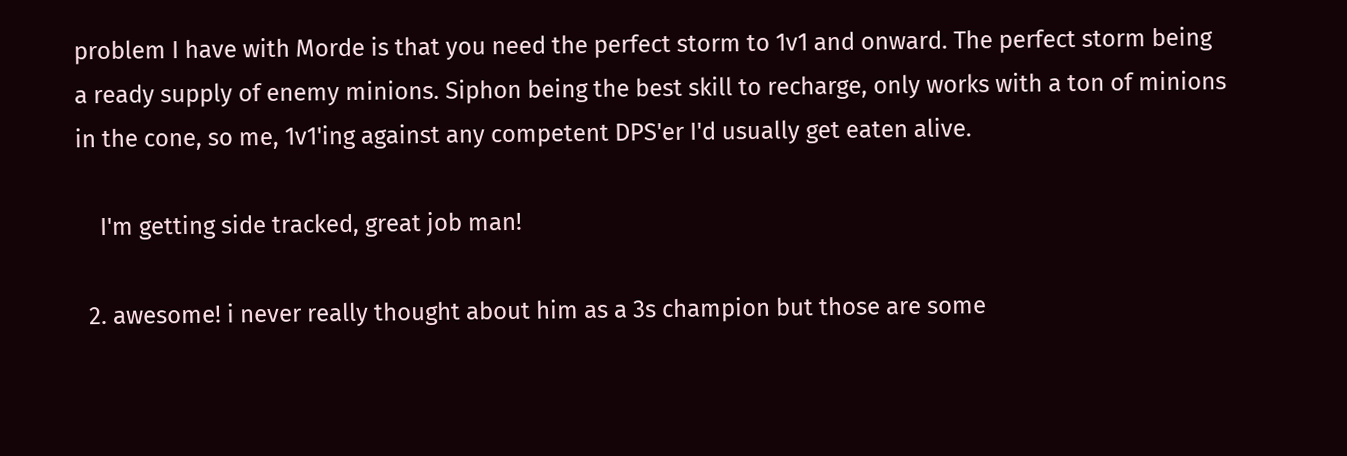problem I have with Morde is that you need the perfect storm to 1v1 and onward. The perfect storm being a ready supply of enemy minions. Siphon being the best skill to recharge, only works with a ton of minions in the cone, so me, 1v1'ing against any competent DPS'er I'd usually get eaten alive.

    I'm getting side tracked, great job man!

  2. awesome! i never really thought about him as a 3s champion but those are some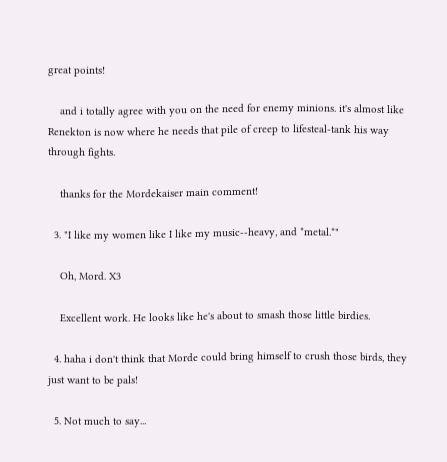great points!

    and i totally agree with you on the need for enemy minions. it's almost like Renekton is now where he needs that pile of creep to lifesteal-tank his way through fights.

    thanks for the Mordekaiser main comment!

  3. "I like my women like I like my music--heavy, and *metal.*"

    Oh, Mord. X3

    Excellent work. He looks like he's about to smash those little birdies.

  4. haha i don't think that Morde could bring himself to crush those birds, they just want to be pals!

  5. Not much to say...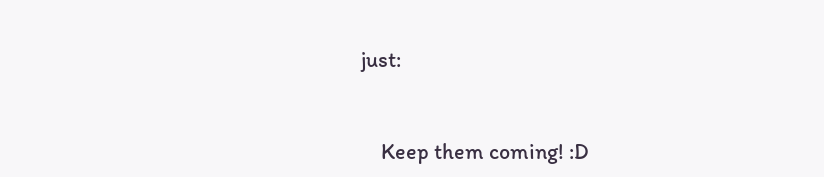just:


    Keep them coming! :D